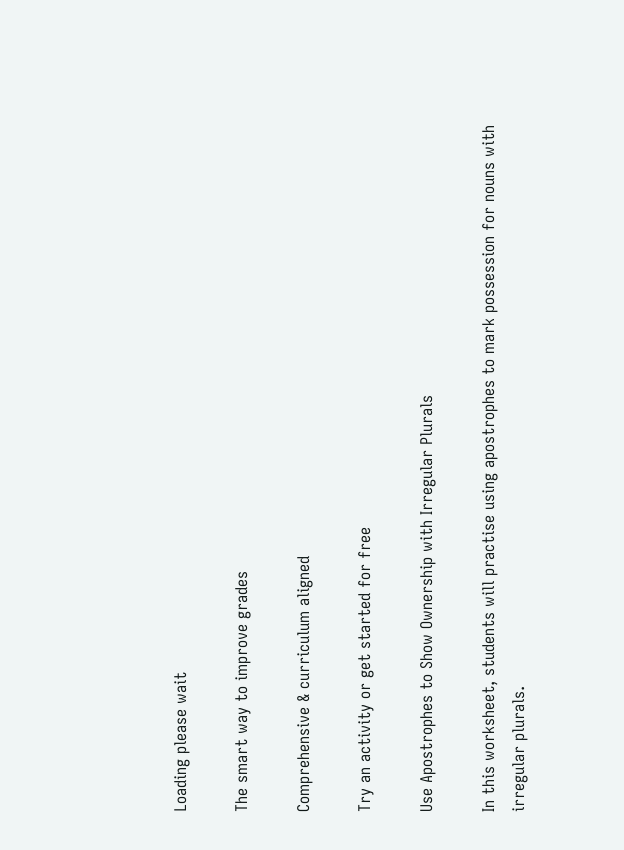Loading please wait

The smart way to improve grades

Comprehensive & curriculum aligned

Try an activity or get started for free

Use Apostrophes to Show Ownership with Irregular Plurals

In this worksheet, students will practise using apostrophes to mark possession for nouns with irregular plurals.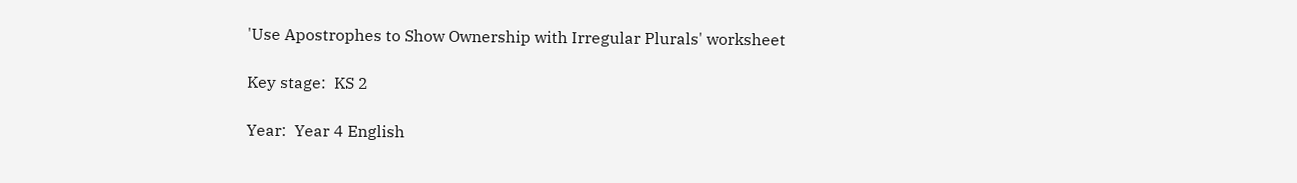'Use Apostrophes to Show Ownership with Irregular Plurals' worksheet

Key stage:  KS 2

Year:  Year 4 English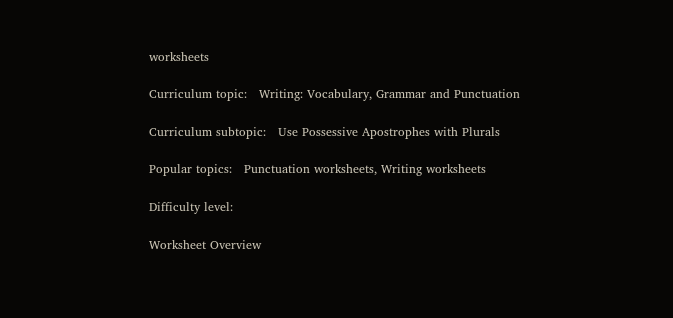worksheets

Curriculum topic:   Writing: Vocabulary, Grammar and Punctuation

Curriculum subtopic:   Use Possessive Apostrophes with Plurals

Popular topics:   Punctuation worksheets, Writing worksheets

Difficulty level:

Worksheet Overview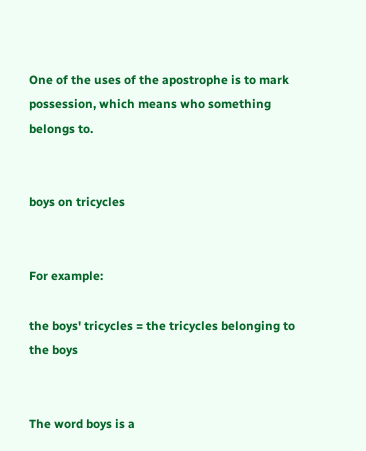One of the uses of the apostrophe is to mark possession, which means who something belongs to.


boys on tricycles


For example:

the boys' tricycles = the tricycles belonging to the boys


The word boys is a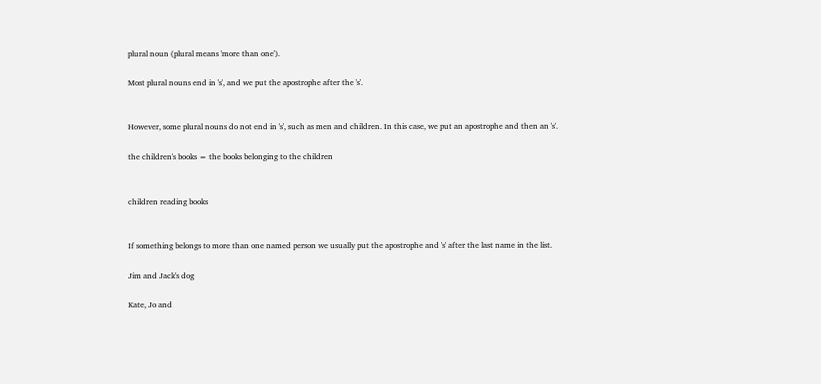plural noun (plural means 'more than one').

Most plural nouns end in 's', and we put the apostrophe after the 's'.


However, some plural nouns do not end in 's', such as men and children. In this case, we put an apostrophe and then an 's'.

the children's books = the books belonging to the children


children reading books


If something belongs to more than one named person we usually put the apostrophe and 's' after the last name in the list.

Jim and Jack's dog

Kate, Jo and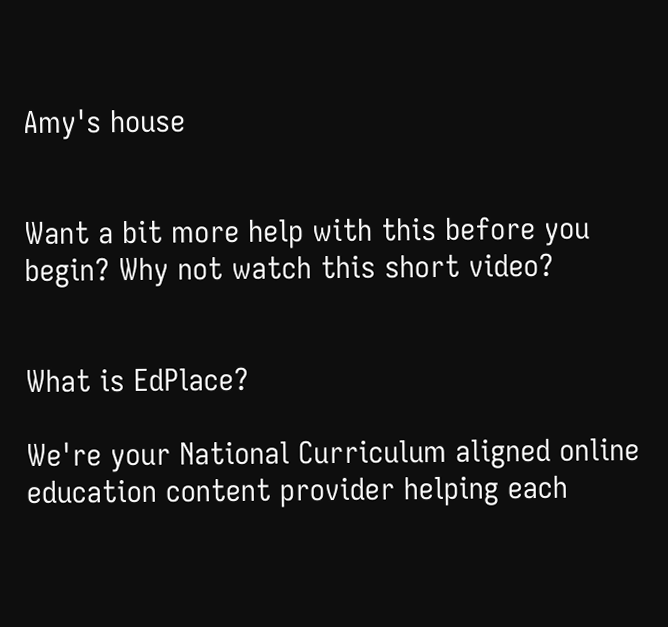Amy's house


Want a bit more help with this before you begin? Why not watch this short video?


What is EdPlace?

We're your National Curriculum aligned online education content provider helping each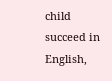child succeed in English,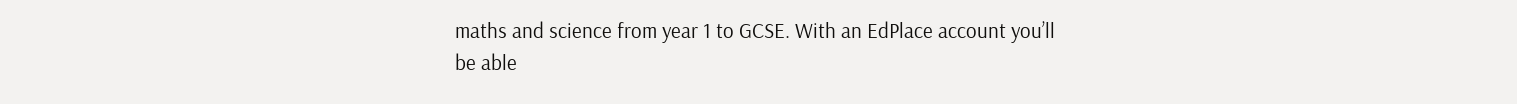maths and science from year 1 to GCSE. With an EdPlace account you’ll be able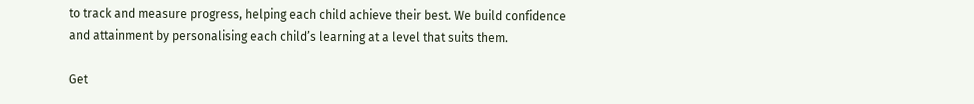to track and measure progress, helping each child achieve their best. We build confidence and attainment by personalising each child’s learning at a level that suits them.

Get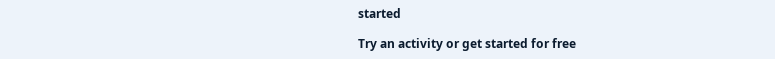started

Try an activity or get started for free